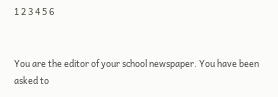1 2 3 4 5 6


You are the editor of your school newspaper. You have been asked to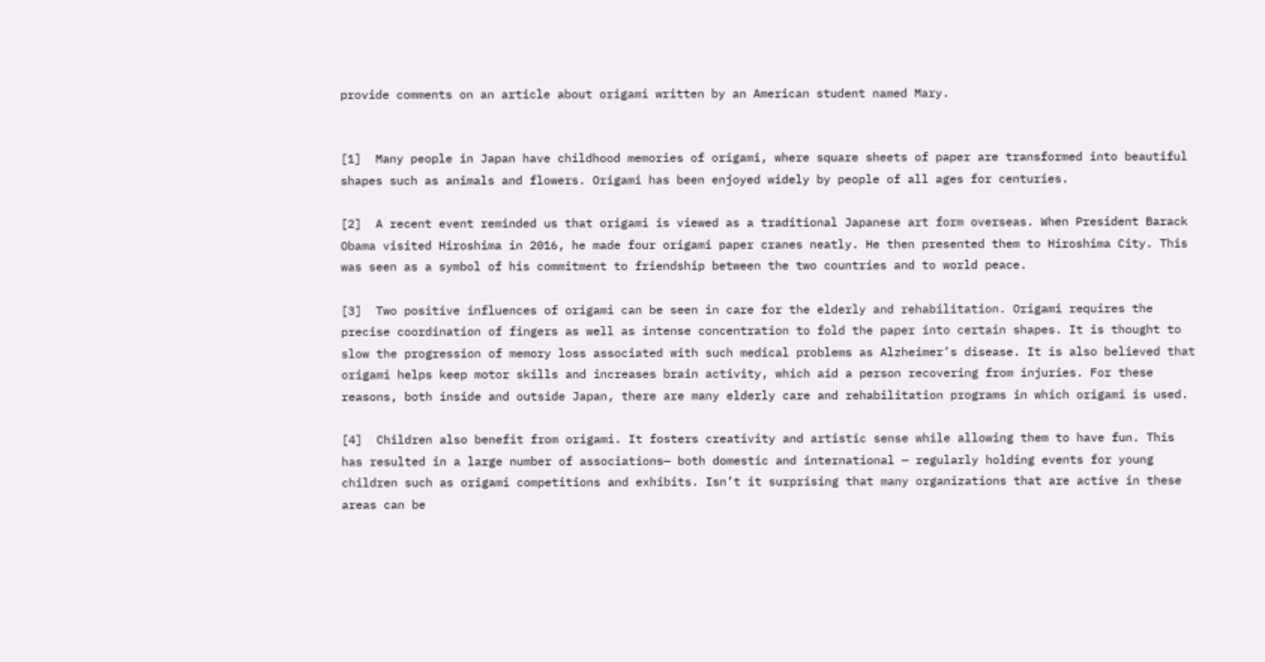provide comments on an article about origami written by an American student named Mary.


[1]  Many people in Japan have childhood memories of origami, where square sheets of paper are transformed into beautiful shapes such as animals and flowers. Origami has been enjoyed widely by people of all ages for centuries.

[2]  A recent event reminded us that origami is viewed as a traditional Japanese art form overseas. When President Barack Obama visited Hiroshima in 2016, he made four origami paper cranes neatly. He then presented them to Hiroshima City. This was seen as a symbol of his commitment to friendship between the two countries and to world peace.

[3]  Two positive influences of origami can be seen in care for the elderly and rehabilitation. Origami requires the precise coordination of fingers as well as intense concentration to fold the paper into certain shapes. It is thought to slow the progression of memory loss associated with such medical problems as Alzheimer’s disease. It is also believed that origami helps keep motor skills and increases brain activity, which aid a person recovering from injuries. For these reasons, both inside and outside Japan, there are many elderly care and rehabilitation programs in which origami is used.

[4]  Children also benefit from origami. It fosters creativity and artistic sense while allowing them to have fun. This has resulted in a large number of associations— both domestic and international — regularly holding events for young children such as origami competitions and exhibits. Isn’t it surprising that many organizations that are active in these areas can be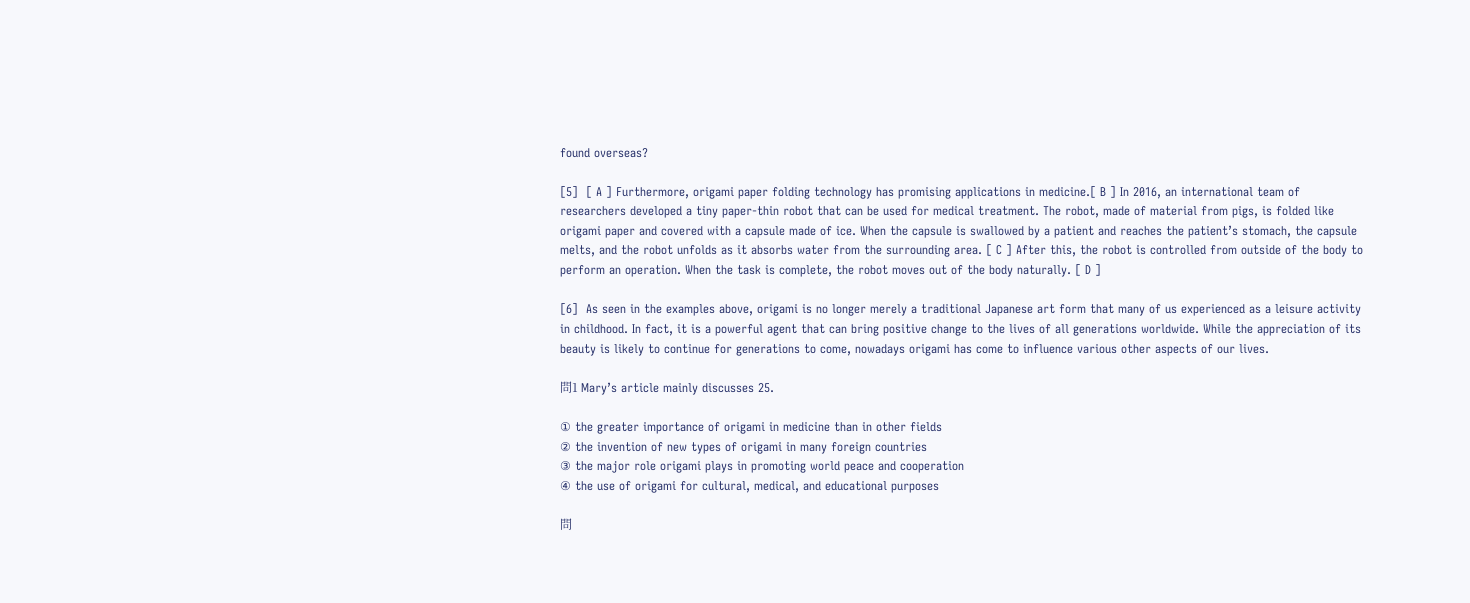found overseas?

[5]  [ A ] Furthermore, origami paper folding technology has promising applications in medicine.[ B ] In 2016, an international team of researchers developed a tiny paper-thin robot that can be used for medical treatment. The robot, made of material from pigs, is folded like origami paper and covered with a capsule made of ice. When the capsule is swallowed by a patient and reaches the patient’s stomach, the capsule melts, and the robot unfolds as it absorbs water from the surrounding area. [ C ] After this, the robot is controlled from outside of the body to perform an operation. When the task is complete, the robot moves out of the body naturally. [ D ]

[6]  As seen in the examples above, origami is no longer merely a traditional Japanese art form that many of us experienced as a leisure activity in childhood. In fact, it is a powerful agent that can bring positive change to the lives of all generations worldwide. While the appreciation of its beauty is likely to continue for generations to come, nowadays origami has come to influence various other aspects of our lives.

問1 Mary’s article mainly discusses 25.

① the greater importance of origami in medicine than in other fields
② the invention of new types of origami in many foreign countries
③ the major role origami plays in promoting world peace and cooperation
④ the use of origami for cultural, medical, and educational purposes

問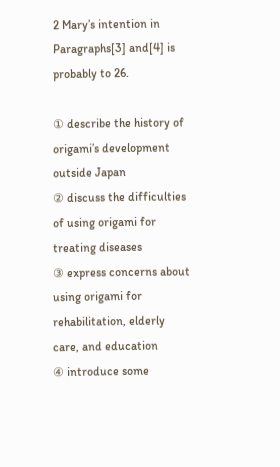2 Mary’s intention in Paragraphs[3] and[4] is probably to 26.

① describe the history of origami’s development outside Japan
② discuss the difficulties of using origami for treating diseases
③ express concerns about using origami for rehabilitation, elderly care, and education
④ introduce some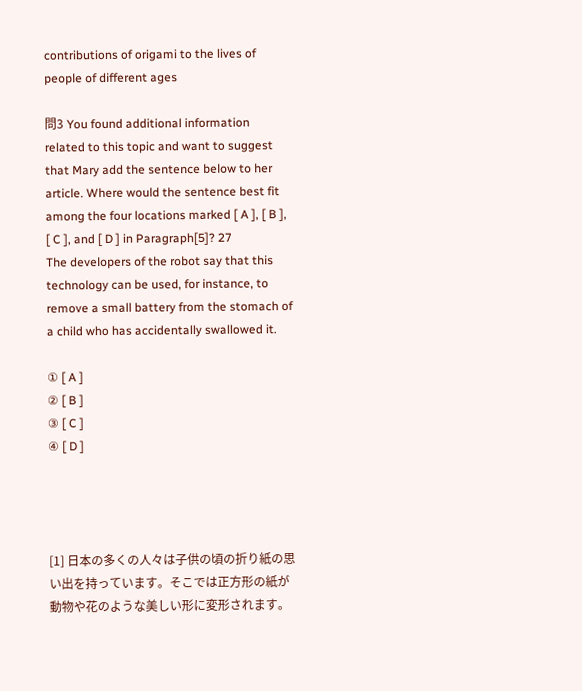contributions of origami to the lives of people of different ages

問3 You found additional information related to this topic and want to suggest that Mary add the sentence below to her article. Where would the sentence best fit among the four locations marked [ A ], [ B ], [ C ], and [ D ] in Paragraph[5]? 27
The developers of the robot say that this technology can be used, for instance, to remove a small battery from the stomach of a child who has accidentally swallowed it.

① [ A ]
② [ B ]
③ [ C ]
④ [ D ]




[1] 日本の多くの人々は子供の頃の折り紙の思い出を持っています。そこでは正方形の紙が動物や花のような美しい形に変形されます。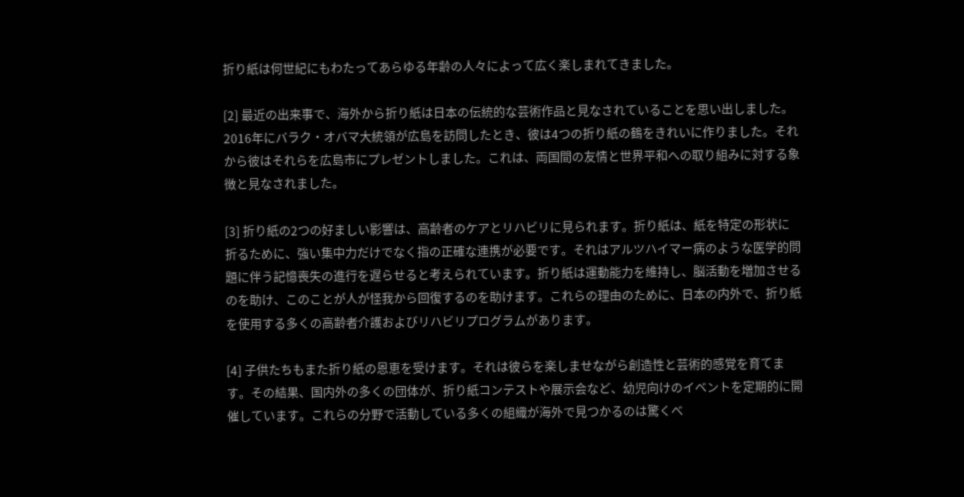折り紙は何世紀にもわたってあらゆる年齢の人々によって広く楽しまれてきました。

[2] 最近の出来事で、海外から折り紙は日本の伝統的な芸術作品と見なされていることを思い出しました。2016年にバラク・オバマ大統領が広島を訪問したとき、彼は4つの折り紙の鶴をきれいに作りました。それから彼はそれらを広島市にプレゼントしました。これは、両国間の友情と世界平和への取り組みに対する象徴と見なされました。

[3] 折り紙の2つの好ましい影響は、高齢者のケアとリハビリに見られます。折り紙は、紙を特定の形状に折るために、強い集中力だけでなく指の正確な連携が必要です。それはアルツハイマー病のような医学的問題に伴う記憶喪失の進行を遅らせると考えられています。折り紙は運動能力を維持し、脳活動を増加させるのを助け、このことが人が怪我から回復するのを助けます。これらの理由のために、日本の内外で、折り紙を使用する多くの高齢者介護およびリハビリプログラムがあります。

[4] 子供たちもまた折り紙の恩恵を受けます。それは彼らを楽しませながら創造性と芸術的感覚を育てます。その結果、国内外の多くの団体が、折り紙コンテストや展示会など、幼児向けのイベントを定期的に開催しています。これらの分野で活動している多くの組織が海外で見つかるのは驚くべ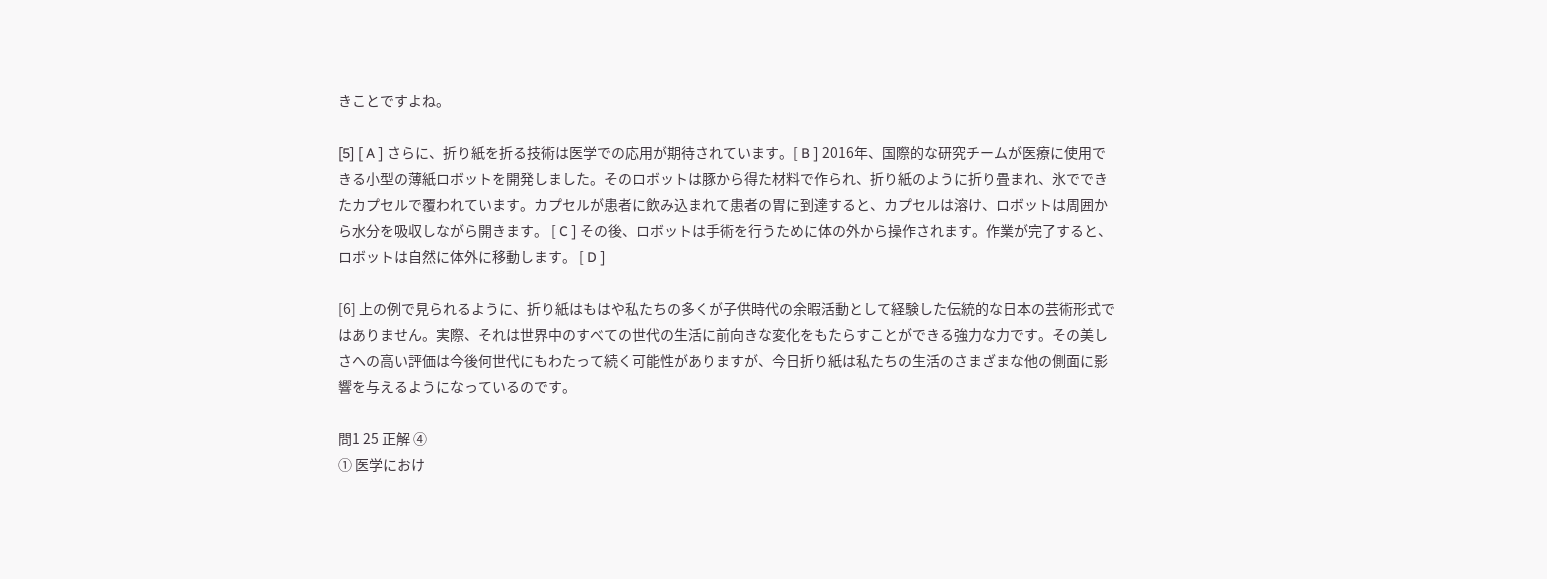きことですよね。

[5] [ A ] さらに、折り紙を折る技術は医学での応用が期待されています。[ B ] 2016年、国際的な研究チームが医療に使用できる小型の薄紙ロボットを開発しました。そのロボットは豚から得た材料で作られ、折り紙のように折り畳まれ、氷でできたカプセルで覆われています。カプセルが患者に飲み込まれて患者の胃に到達すると、カプセルは溶け、ロボットは周囲から水分を吸収しながら開きます。 [ C ] その後、ロボットは手術を行うために体の外から操作されます。作業が完了すると、ロボットは自然に体外に移動します。 [ D ]

[6] 上の例で見られるように、折り紙はもはや私たちの多くが子供時代の余暇活動として経験した伝統的な日本の芸術形式ではありません。実際、それは世界中のすべての世代の生活に前向きな変化をもたらすことができる強力な力です。その美しさへの高い評価は今後何世代にもわたって続く可能性がありますが、今日折り紙は私たちの生活のさまざまな他の側面に影響を与えるようになっているのです。

問1 25 正解 ④
① 医学におけ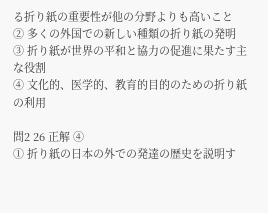る折り紙の重要性が他の分野よりも高いこと
② 多くの外国での新しい種類の折り紙の発明
③ 折り紙が世界の平和と協力の促進に果たす主な役割
④ 文化的、医学的、教育的目的のための折り紙の利用

問2 26 正解 ④
① 折り紙の日本の外での発達の歴史を説明す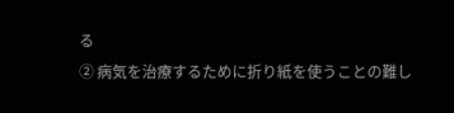る
② 病気を治療するために折り紙を使うことの難し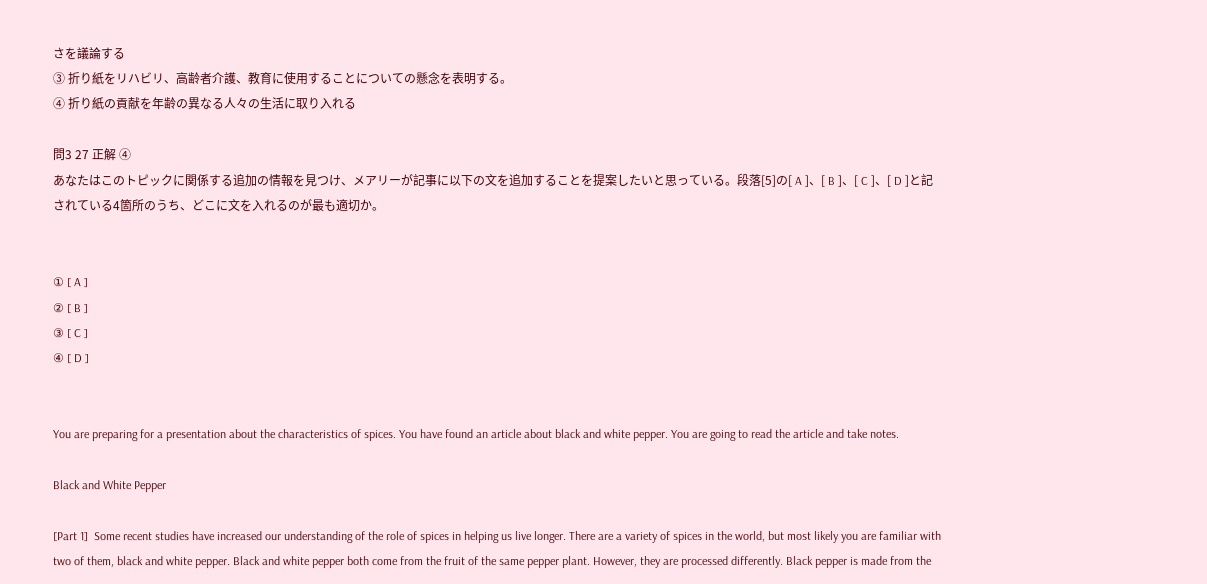さを議論する
③ 折り紙をリハビリ、高齢者介護、教育に使用することについての懸念を表明する。
④ 折り紙の貢献を年齢の異なる人々の生活に取り入れる

問3 27 正解 ④
あなたはこのトピックに関係する追加の情報を見つけ、メアリーが記事に以下の文を追加することを提案したいと思っている。段落[5]の[ A ]、[ B ]、[ C ]、[ D ]と記されている4箇所のうち、どこに文を入れるのが最も適切か。


① [ A ]
② [ B ]
③ [ C ]
④ [ D ]


You are preparing for a presentation about the characteristics of spices. You have found an article about black and white pepper. You are going to read the article and take notes.

Black and White Pepper

[Part 1]  Some recent studies have increased our understanding of the role of spices in helping us live longer. There are a variety of spices in the world, but most likely you are familiar with two of them, black and white pepper. Black and white pepper both come from the fruit of the same pepper plant. However, they are processed differently. Black pepper is made from the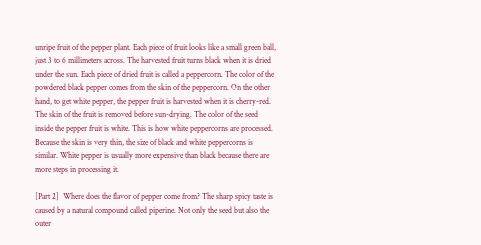unripe fruit of the pepper plant. Each piece of fruit looks like a small green ball, just 3 to 6 millimeters across. The harvested fruit turns black when it is dried under the sun. Each piece of dried fruit is called a peppercorn. The color of the powdered black pepper comes from the skin of the peppercorn. On the other hand, to get white pepper, the pepper fruit is harvested when it is cherry-red. The skin of the fruit is removed before sun-drying. The color of the seed inside the pepper fruit is white. This is how white peppercorns are processed. Because the skin is very thin, the size of black and white peppercorns is similar. White pepper is usually more expensive than black because there are more steps in processing it.

[Part 2]  Where does the flavor of pepper come from? The sharp spicy taste is caused by a natural compound called piperine. Not only the seed but also the outer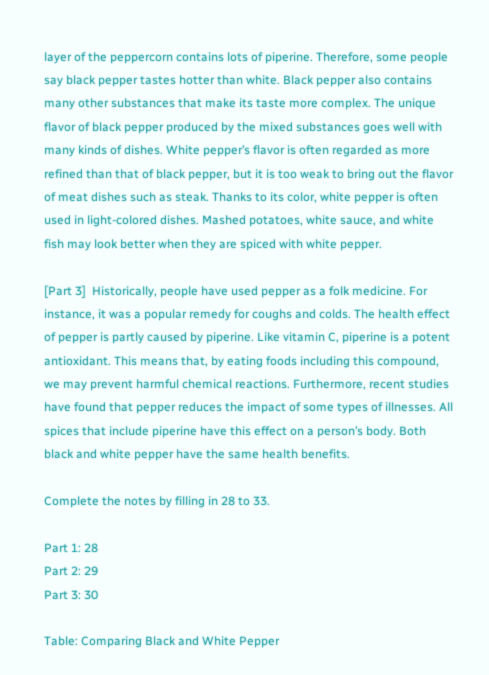layer of the peppercorn contains lots of piperine. Therefore, some people say black pepper tastes hotter than white. Black pepper also contains many other substances that make its taste more complex. The unique flavor of black pepper produced by the mixed substances goes well with many kinds of dishes. White pepper’s flavor is often regarded as more refined than that of black pepper, but it is too weak to bring out the flavor of meat dishes such as steak. Thanks to its color, white pepper is often used in light-colored dishes. Mashed potatoes, white sauce, and white fish may look better when they are spiced with white pepper.

[Part 3]  Historically, people have used pepper as a folk medicine. For instance, it was a popular remedy for coughs and colds. The health effect of pepper is partly caused by piperine. Like vitamin C, piperine is a potent antioxidant. This means that, by eating foods including this compound, we may prevent harmful chemical reactions. Furthermore, recent studies have found that pepper reduces the impact of some types of illnesses. All spices that include piperine have this effect on a person’s body. Both black and white pepper have the same health benefits.

Complete the notes by filling in 28 to 33.

Part 1: 28
Part 2: 29
Part 3: 30

Table: Comparing Black and White Pepper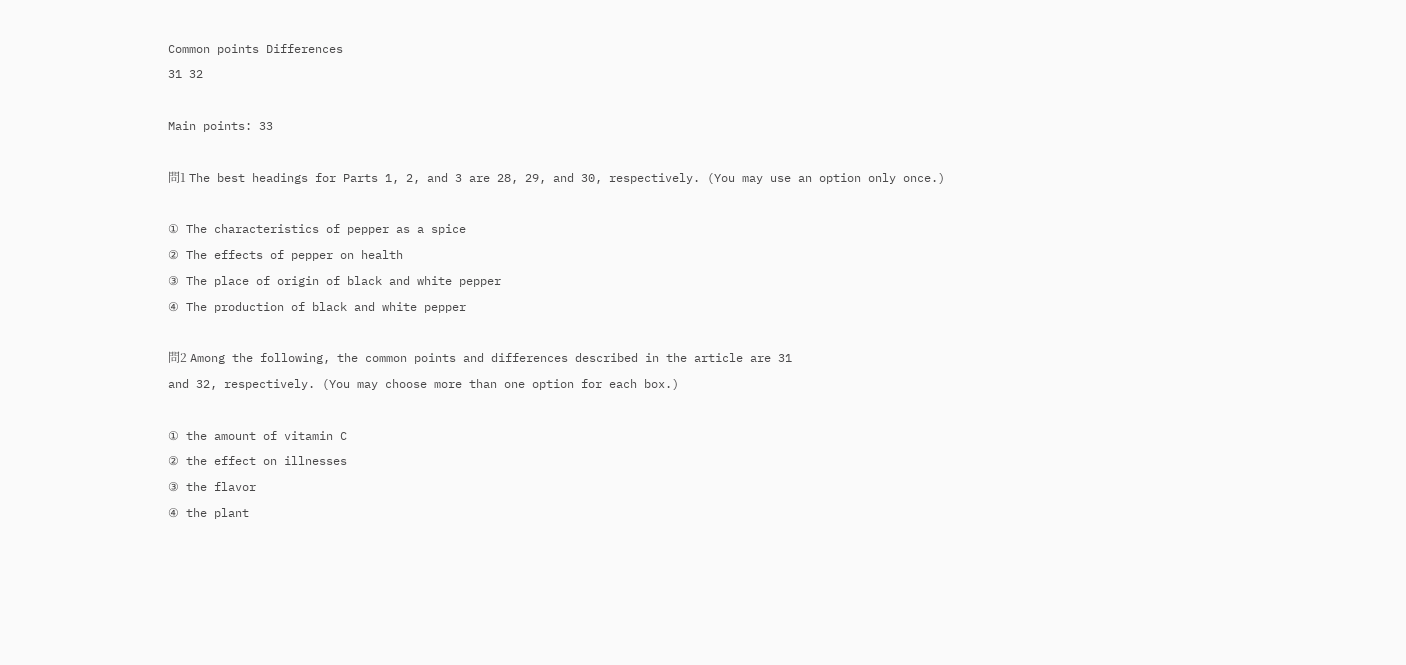Common points Differences
31 32

Main points: 33

問1 The best headings for Parts 1, 2, and 3 are 28, 29, and 30, respectively. (You may use an option only once.)

① The characteristics of pepper as a spice
② The effects of pepper on health
③ The place of origin of black and white pepper
④ The production of black and white pepper

問2 Among the following, the common points and differences described in the article are 31
and 32, respectively. (You may choose more than one option for each box.)

① the amount of vitamin C
② the effect on illnesses
③ the flavor
④ the plant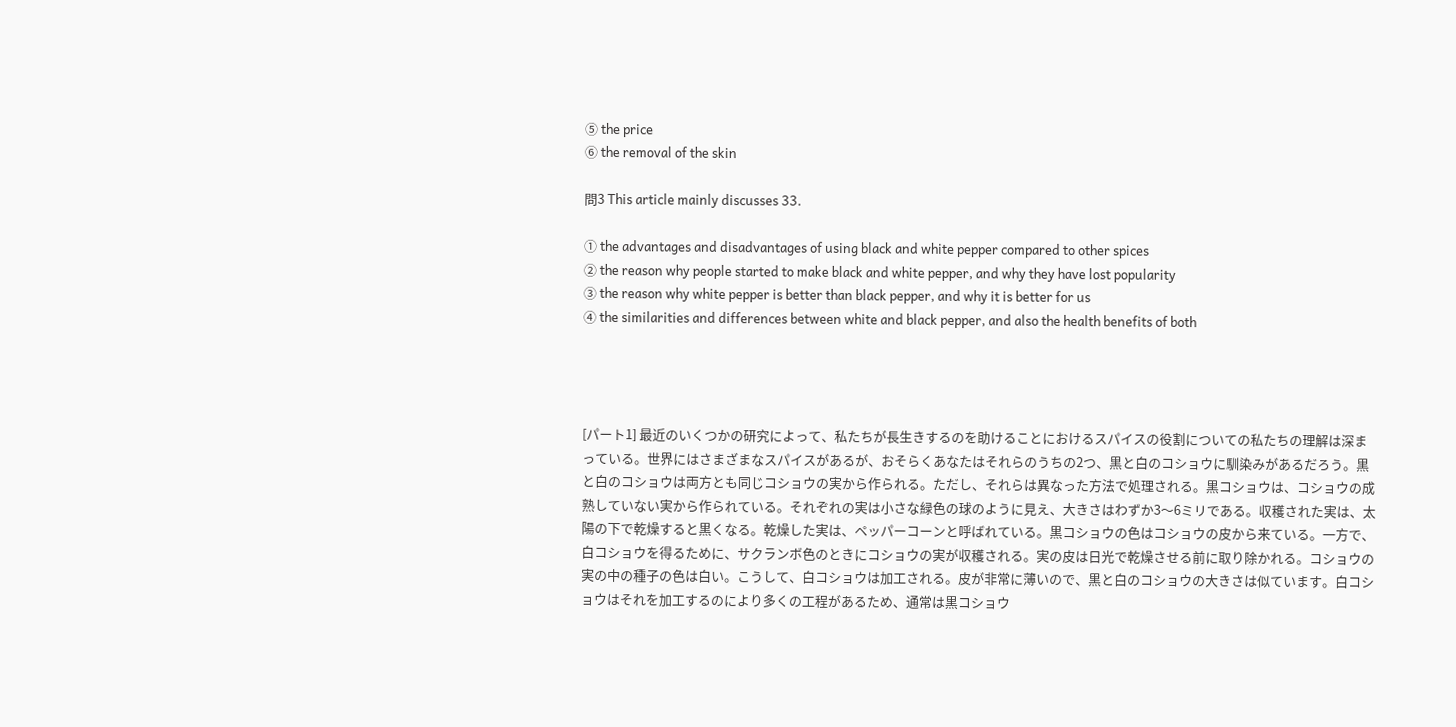⑤ the price
⑥ the removal of the skin

問3 This article mainly discusses 33.

① the advantages and disadvantages of using black and white pepper compared to other spices
② the reason why people started to make black and white pepper, and why they have lost popularity
③ the reason why white pepper is better than black pepper, and why it is better for us
④ the similarities and differences between white and black pepper, and also the health benefits of both




[パート1] 最近のいくつかの研究によって、私たちが長生きするのを助けることにおけるスパイスの役割についての私たちの理解は深まっている。世界にはさまざまなスパイスがあるが、おそらくあなたはそれらのうちの2つ、黒と白のコショウに馴染みがあるだろう。黒と白のコショウは両方とも同じコショウの実から作られる。ただし、それらは異なった方法で処理される。黒コショウは、コショウの成熟していない実から作られている。それぞれの実は小さな緑色の球のように見え、大きさはわずか3〜6ミリである。収穫された実は、太陽の下で乾燥すると黒くなる。乾燥した実は、ペッパーコーンと呼ばれている。黒コショウの色はコショウの皮から来ている。一方で、白コショウを得るために、サクランボ色のときにコショウの実が収穫される。実の皮は日光で乾燥させる前に取り除かれる。コショウの実の中の種子の色は白い。こうして、白コショウは加工される。皮が非常に薄いので、黒と白のコショウの大きさは似ています。白コショウはそれを加工するのにより多くの工程があるため、通常は黒コショウ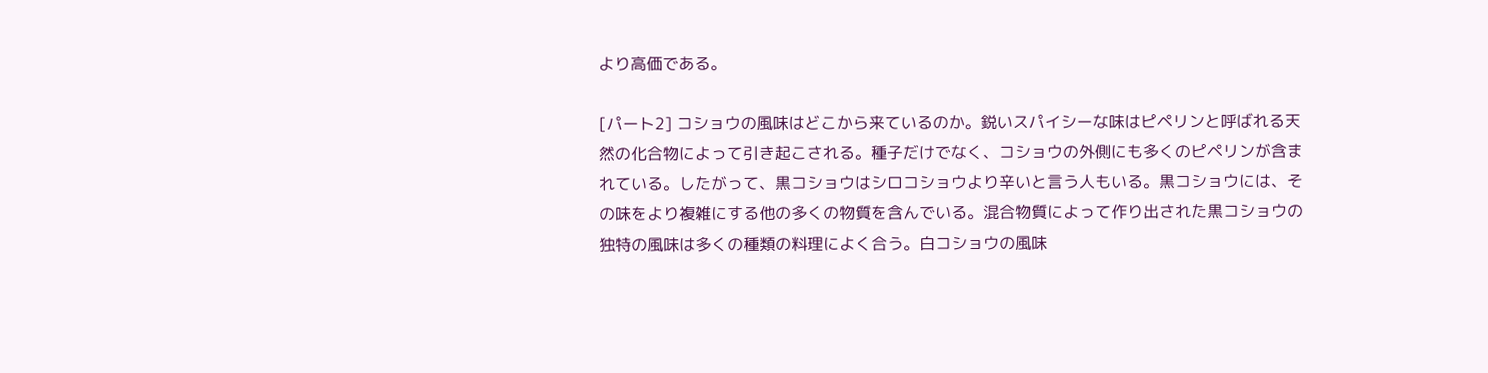より高価である。

[パート2] コショウの風味はどこから来ているのか。鋭いスパイシーな味はピペリンと呼ばれる天然の化合物によって引き起こされる。種子だけでなく、コショウの外側にも多くのピペリンが含まれている。したがって、黒コショウはシロコショウより辛いと言う人もいる。黒コショウには、その味をより複雑にする他の多くの物質を含んでいる。混合物質によって作り出された黒コショウの独特の風味は多くの種類の料理によく合う。白コショウの風味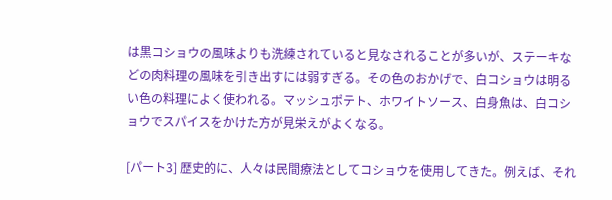は黒コショウの風味よりも洗練されていると見なされることが多いが、ステーキなどの肉料理の風味を引き出すには弱すぎる。その色のおかげで、白コショウは明るい色の料理によく使われる。マッシュポテト、ホワイトソース、白身魚は、白コショウでスパイスをかけた方が見栄えがよくなる。

[パート3] 歴史的に、人々は民間療法としてコショウを使用してきた。例えば、それ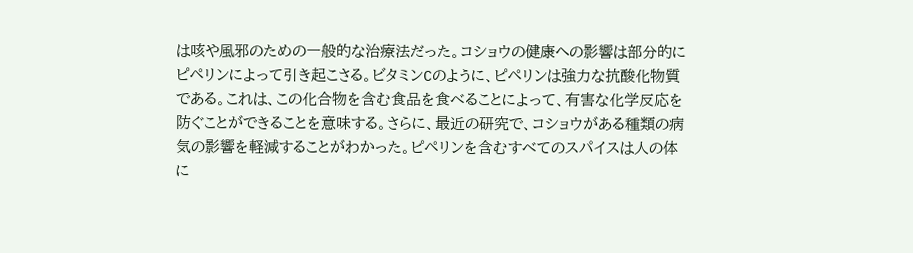は咳や風邪のための一般的な治療法だった。コショウの健康への影響は部分的にピペリンによって引き起こさる。ビタミンCのように、ピペリンは強力な抗酸化物質である。これは、この化合物を含む食品を食べることによって、有害な化学反応を防ぐことができることを意味する。さらに、最近の研究で、コショウがある種類の病気の影響を軽減することがわかった。ピペリンを含むすべてのスパイスは人の体に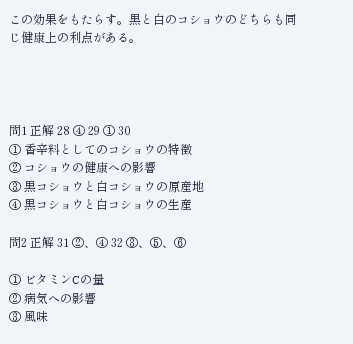この効果をもたらす。黒と白のコショウのどちらも同じ健康上の利点がある。




問1 正解 28 ④ 29 ① 30
① 香辛料としてのコショウの特徴
② コショウの健康への影響
③ 黒コショウと白コショウの原産地
④ 黒コショウと白コショウの生産

問2 正解 31 ②、④ 32 ③、⑤、⑥

① ビタミンCの量
② 病気への影響
③ 風味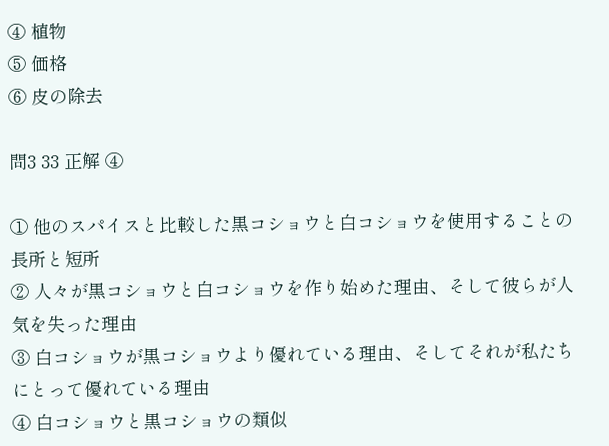④ 植物
⑤ 価格
⑥ 皮の除去

問3 33 正解 ④

① 他のスパイスと比較した黒コショウと白コショウを使用することの長所と短所
② 人々が黒コショウと白コショウを作り始めた理由、そして彼らが人気を失った理由
③ 白コショウが黒コショウより優れている理由、そしてそれが私たちにとって優れている理由
④ 白コショウと黒コショウの類似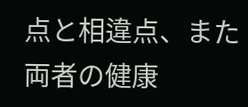点と相違点、また両者の健康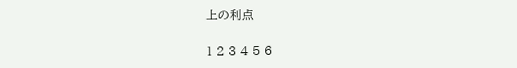上の利点

1 2 3 4 5 6